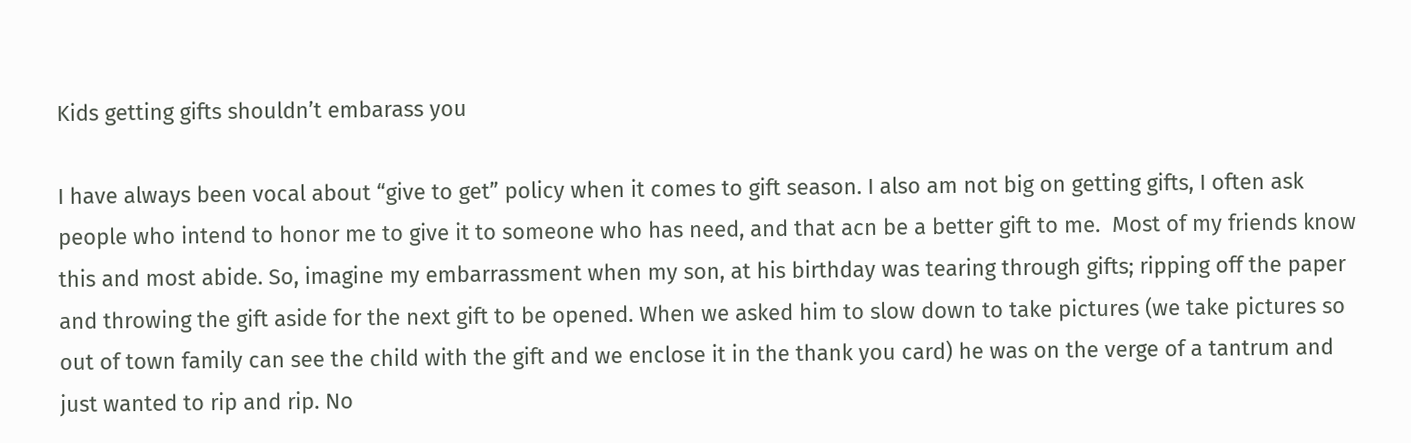Kids getting gifts shouldn’t embarass you

I have always been vocal about “give to get” policy when it comes to gift season. I also am not big on getting gifts, I often ask people who intend to honor me to give it to someone who has need, and that acn be a better gift to me.  Most of my friends know this and most abide. So, imagine my embarrassment when my son, at his birthday was tearing through gifts; ripping off the paper and throwing the gift aside for the next gift to be opened. When we asked him to slow down to take pictures (we take pictures so out of town family can see the child with the gift and we enclose it in the thank you card) he was on the verge of a tantrum and just wanted to rip and rip. No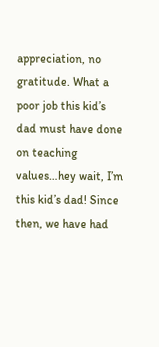appreciation, no gratitude. What a poor job this kid’s dad must have done on teaching values…hey wait, I’m this kid’s dad! Since then, we have had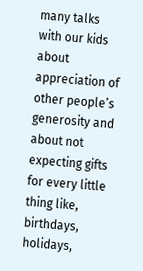many talks with our kids about appreciation of other people’s generosity and about not expecting gifts for every little thing like, birthdays, holidays,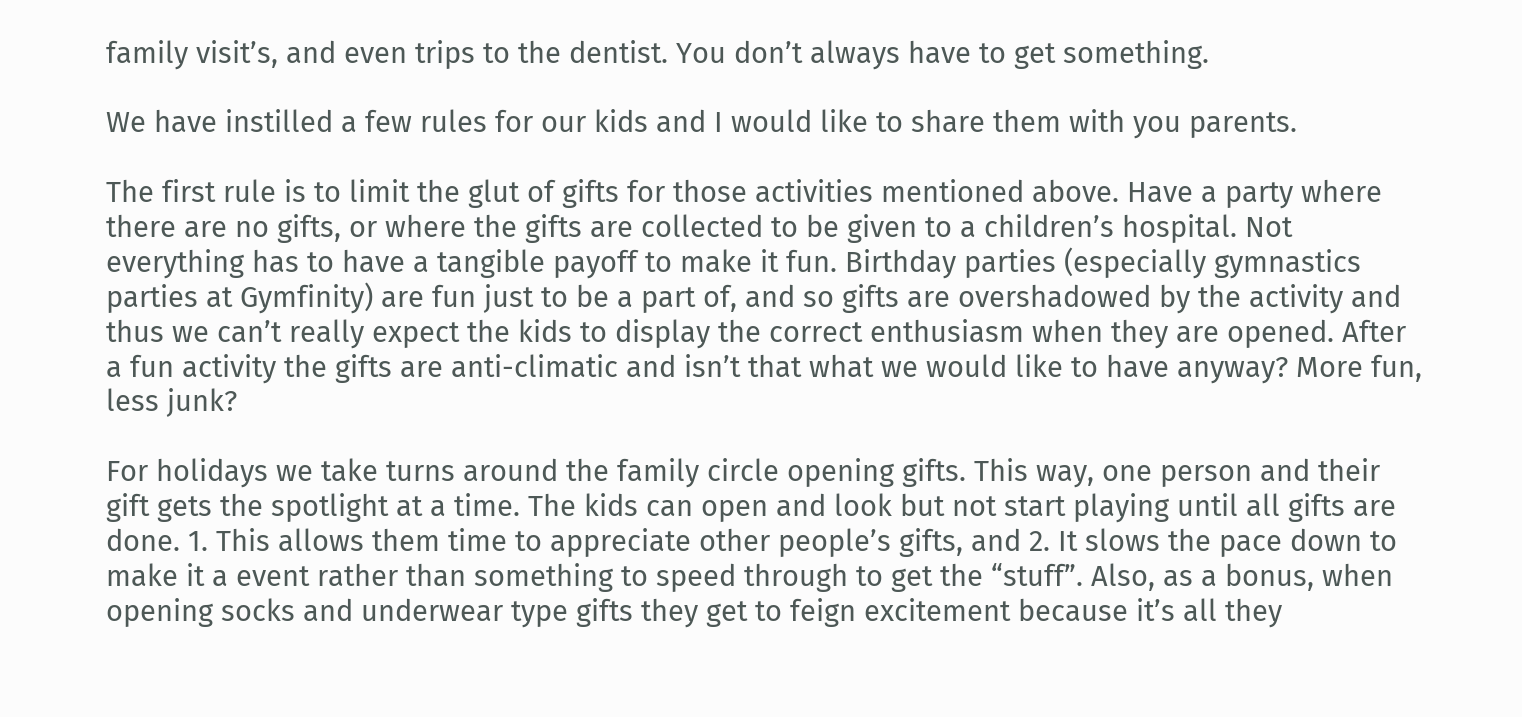family visit’s, and even trips to the dentist. You don’t always have to get something.

We have instilled a few rules for our kids and I would like to share them with you parents.

The first rule is to limit the glut of gifts for those activities mentioned above. Have a party where there are no gifts, or where the gifts are collected to be given to a children’s hospital. Not everything has to have a tangible payoff to make it fun. Birthday parties (especially gymnastics parties at Gymfinity) are fun just to be a part of, and so gifts are overshadowed by the activity and thus we can’t really expect the kids to display the correct enthusiasm when they are opened. After a fun activity the gifts are anti-climatic and isn’t that what we would like to have anyway? More fun, less junk?

For holidays we take turns around the family circle opening gifts. This way, one person and their gift gets the spotlight at a time. The kids can open and look but not start playing until all gifts are done. 1. This allows them time to appreciate other people’s gifts, and 2. It slows the pace down to make it a event rather than something to speed through to get the “stuff”. Also, as a bonus, when opening socks and underwear type gifts they get to feign excitement because it’s all they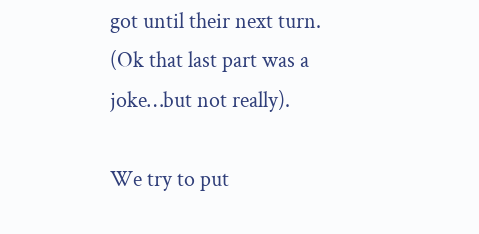got until their next turn. (Ok that last part was a joke…but not really).

We try to put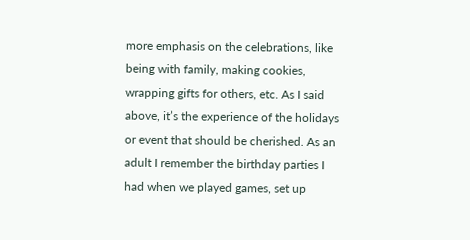more emphasis on the celebrations, like being with family, making cookies, wrapping gifts for others, etc. As I said above, it’s the experience of the holidays or event that should be cherished. As an adult I remember the birthday parties I had when we played games, set up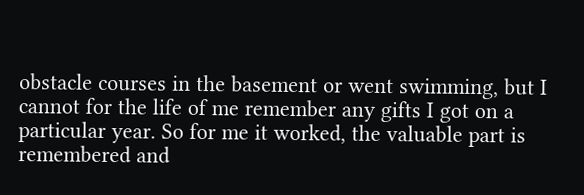obstacle courses in the basement or went swimming, but I cannot for the life of me remember any gifts I got on a particular year. So for me it worked, the valuable part is remembered and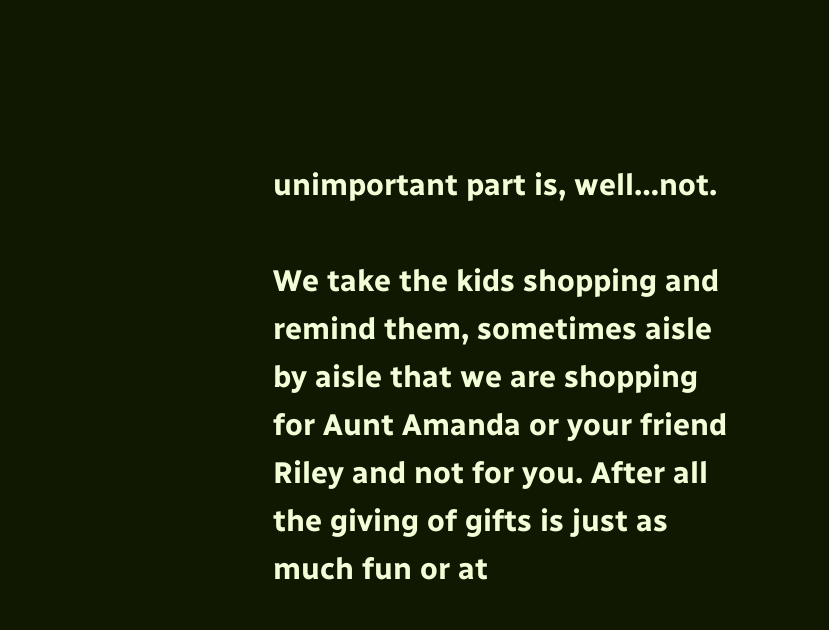unimportant part is, well…not.

We take the kids shopping and remind them, sometimes aisle by aisle that we are shopping for Aunt Amanda or your friend Riley and not for you. After all the giving of gifts is just as much fun or at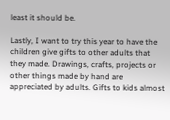least it should be.

Lastly, I want to try this year to have the children give gifts to other adults that they made. Drawings, crafts, projects or other things made by hand are appreciated by adults. Gifts to kids almost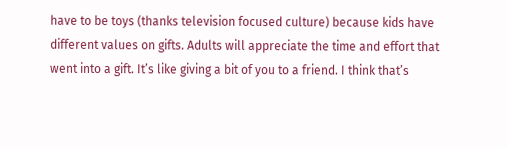have to be toys (thanks television focused culture) because kids have different values on gifts. Adults will appreciate the time and effort that went into a gift. It’s like giving a bit of you to a friend. I think that’s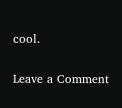cool.

Leave a Comment